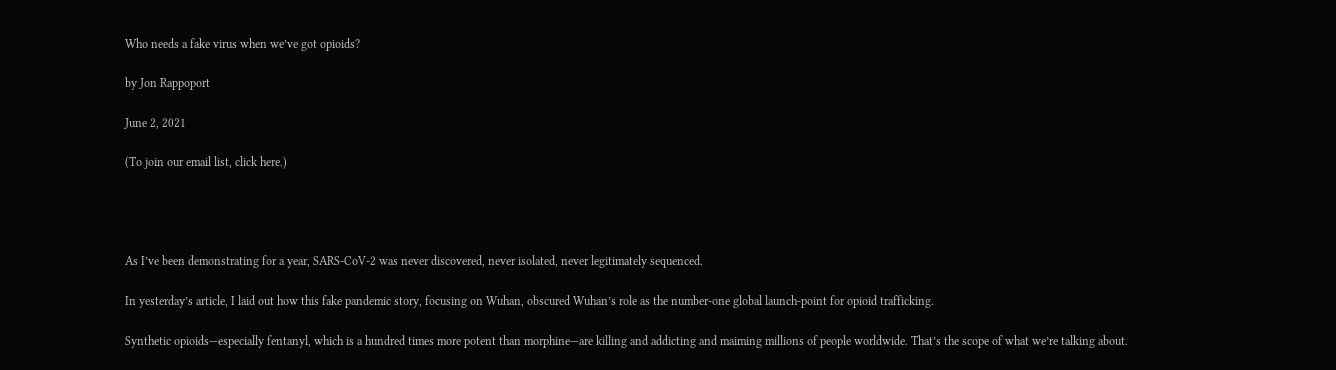Who needs a fake virus when we’ve got opioids?

by Jon Rappoport

June 2, 2021

(To join our email list, click here.)




As I’ve been demonstrating for a year, SARS-CoV-2 was never discovered, never isolated, never legitimately sequenced.

In yesterday’s article, I laid out how this fake pandemic story, focusing on Wuhan, obscured Wuhan’s role as the number-one global launch-point for opioid trafficking.

Synthetic opioids—especially fentanyl, which is a hundred times more potent than morphine—are killing and addicting and maiming millions of people worldwide. That’s the scope of what we’re talking about.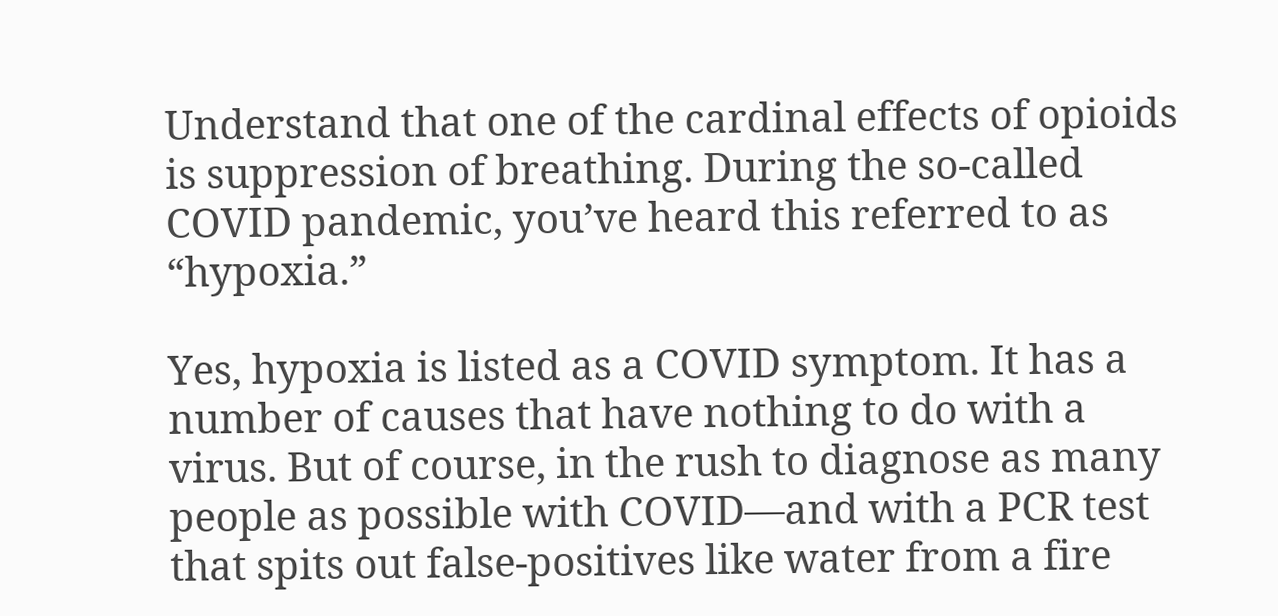Understand that one of the cardinal effects of opioids is suppression of breathing. During the so-called COVID pandemic, you’ve heard this referred to as “hypoxia.”

Yes, hypoxia is listed as a COVID symptom. It has a number of causes that have nothing to do with a virus. But of course, in the rush to diagnose as many people as possible with COVID—and with a PCR test that spits out false-positives like water from a fire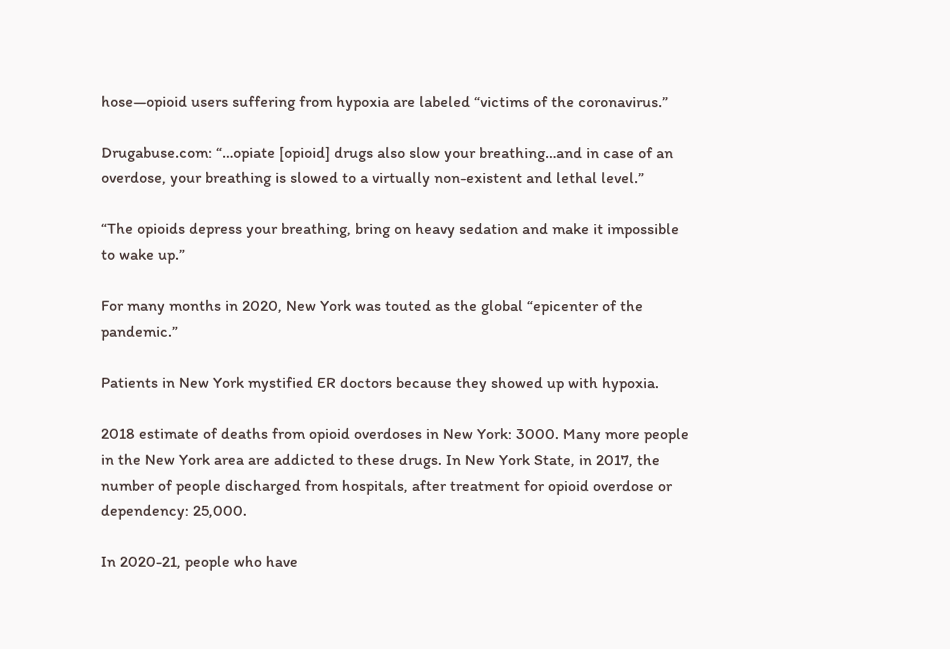hose—opioid users suffering from hypoxia are labeled “victims of the coronavirus.”

Drugabuse.com: “…opiate [opioid] drugs also slow your breathing…and in case of an overdose, your breathing is slowed to a virtually non-existent and lethal level.”

“The opioids depress your breathing, bring on heavy sedation and make it impossible to wake up.”

For many months in 2020, New York was touted as the global “epicenter of the pandemic.”

Patients in New York mystified ER doctors because they showed up with hypoxia.

2018 estimate of deaths from opioid overdoses in New York: 3000. Many more people in the New York area are addicted to these drugs. In New York State, in 2017, the number of people discharged from hospitals, after treatment for opioid overdose or dependency: 25,000.

In 2020-21, people who have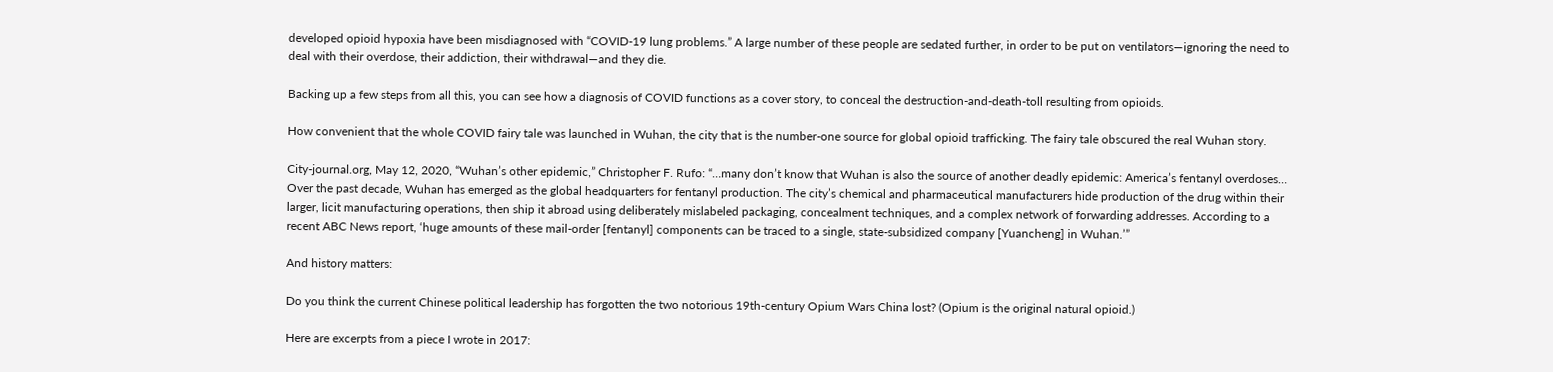developed opioid hypoxia have been misdiagnosed with “COVID-19 lung problems.” A large number of these people are sedated further, in order to be put on ventilators—ignoring the need to deal with their overdose, their addiction, their withdrawal—and they die.

Backing up a few steps from all this, you can see how a diagnosis of COVID functions as a cover story, to conceal the destruction-and-death-toll resulting from opioids.

How convenient that the whole COVID fairy tale was launched in Wuhan, the city that is the number-one source for global opioid trafficking. The fairy tale obscured the real Wuhan story.

City-journal.org, May 12, 2020, “Wuhan’s other epidemic,” Christopher F. Rufo: “…many don’t know that Wuhan is also the source of another deadly epidemic: America’s fentanyl overdoses… Over the past decade, Wuhan has emerged as the global headquarters for fentanyl production. The city’s chemical and pharmaceutical manufacturers hide production of the drug within their larger, licit manufacturing operations, then ship it abroad using deliberately mislabeled packaging, concealment techniques, and a complex network of forwarding addresses. According to a recent ABC News report, ‘huge amounts of these mail-order [fentanyl] components can be traced to a single, state-subsidized company [Yuancheng] in Wuhan.’”

And history matters:

Do you think the current Chinese political leadership has forgotten the two notorious 19th-century Opium Wars China lost? (Opium is the original natural opioid.)

Here are excerpts from a piece I wrote in 2017: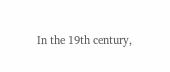In the 19th century,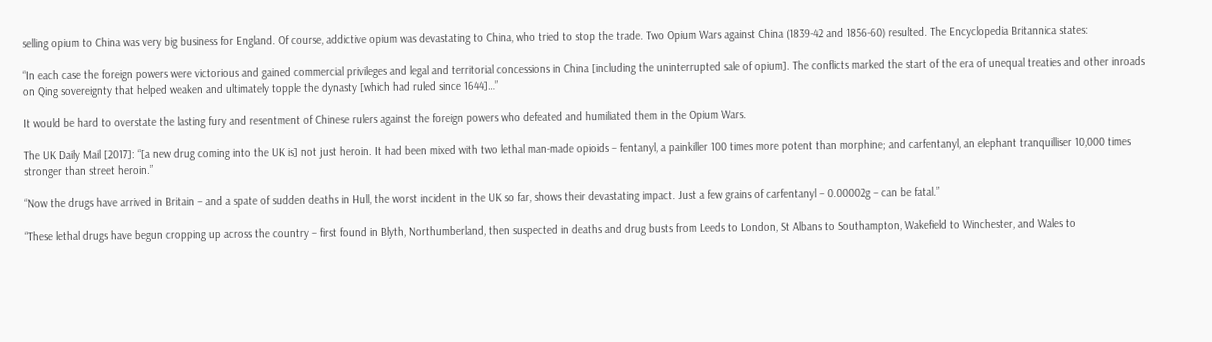selling opium to China was very big business for England. Of course, addictive opium was devastating to China, who tried to stop the trade. Two Opium Wars against China (1839-42 and 1856-60) resulted. The Encyclopedia Britannica states:

“In each case the foreign powers were victorious and gained commercial privileges and legal and territorial concessions in China [including the uninterrupted sale of opium]. The conflicts marked the start of the era of unequal treaties and other inroads on Qing sovereignty that helped weaken and ultimately topple the dynasty [which had ruled since 1644]…”

It would be hard to overstate the lasting fury and resentment of Chinese rulers against the foreign powers who defeated and humiliated them in the Opium Wars.

The UK Daily Mail [2017]: “[a new drug coming into the UK is] not just heroin. It had been mixed with two lethal man-made opioids – fentanyl, a painkiller 100 times more potent than morphine; and carfentanyl, an elephant tranquilliser 10,000 times stronger than street heroin.”

“Now the drugs have arrived in Britain – and a spate of sudden deaths in Hull, the worst incident in the UK so far, shows their devastating impact. Just a few grains of carfentanyl – 0.00002g – can be fatal.”

“These lethal drugs have begun cropping up across the country – first found in Blyth, Northumberland, then suspected in deaths and drug busts from Leeds to London, St Albans to Southampton, Wakefield to Winchester, and Wales to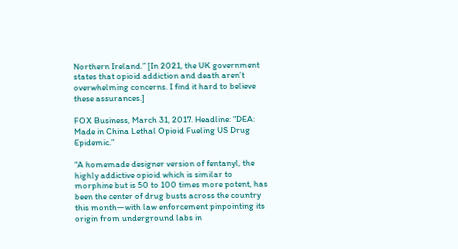Northern Ireland.” [In 2021, the UK government states that opioid addiction and death aren’t overwhelming concerns. I find it hard to believe these assurances.]

FOX Business, March 31, 2017. Headline: “DEA: Made in China Lethal Opioid Fueling US Drug Epidemic.”

“A homemade designer version of fentanyl, the highly addictive opioid which is similar to morphine but is 50 to 100 times more potent, has been the center of drug busts across the country this month—with law enforcement pinpointing its origin from underground labs in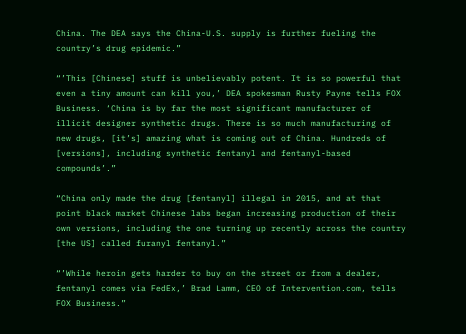China. The DEA says the China-U.S. supply is further fueling the country’s drug epidemic.”

“’This [Chinese] stuff is unbelievably potent. It is so powerful that even a tiny amount can kill you,’ DEA spokesman Rusty Payne tells FOX Business. ‘China is by far the most significant manufacturer of illicit designer synthetic drugs. There is so much manufacturing of new drugs, [it’s] amazing what is coming out of China. Hundreds of [versions], including synthetic fentanyl and fentanyl-based compounds’.”

“China only made the drug [fentanyl] illegal in 2015, and at that point black market Chinese labs began increasing production of their own versions, including the one turning up recently across the country [the US] called furanyl fentanyl.”

“’While heroin gets harder to buy on the street or from a dealer, fentanyl comes via FedEx,’ Brad Lamm, CEO of Intervention.com, tells FOX Business.”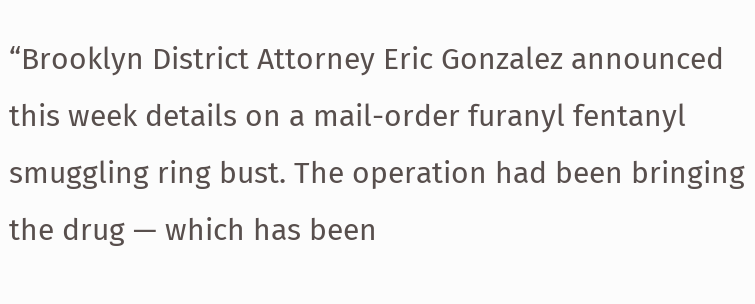“Brooklyn District Attorney Eric Gonzalez announced this week details on a mail-order furanyl fentanyl smuggling ring bust. The operation had been bringing the drug — which has been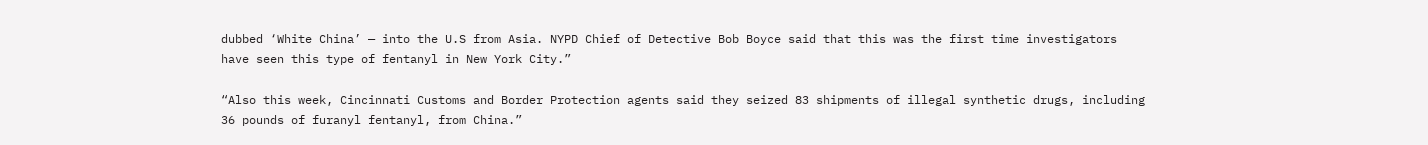dubbed ‘White China’ — into the U.S from Asia. NYPD Chief of Detective Bob Boyce said that this was the first time investigators have seen this type of fentanyl in New York City.”

“Also this week, Cincinnati Customs and Border Protection agents said they seized 83 shipments of illegal synthetic drugs, including 36 pounds of furanyl fentanyl, from China.”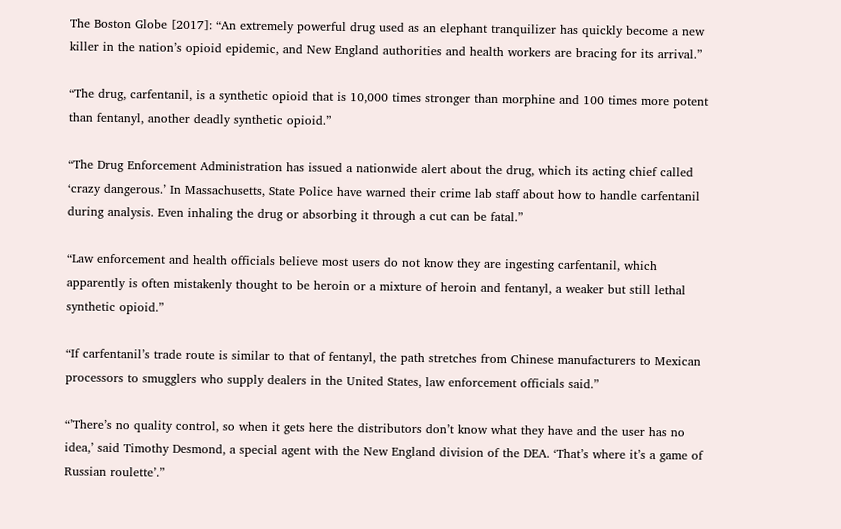The Boston Globe [2017]: “An extremely powerful drug used as an elephant tranquilizer has quickly become a new killer in the nation’s opioid epidemic, and New England authorities and health workers are bracing for its arrival.”

“The drug, carfentanil, is a synthetic opioid that is 10,000 times stronger than morphine and 100 times more potent than fentanyl, another deadly synthetic opioid.”

“The Drug Enforcement Administration has issued a nationwide alert about the drug, which its acting chief called ‘crazy dangerous.’ In Massachusetts, State Police have warned their crime lab staff about how to handle carfentanil during analysis. Even inhaling the drug or absorbing it through a cut can be fatal.”

“Law enforcement and health officials believe most users do not know they are ingesting carfentanil, which apparently is often mistakenly thought to be heroin or a mixture of heroin and fentanyl, a weaker but still lethal synthetic opioid.”

“If carfentanil’s trade route is similar to that of fentanyl, the path stretches from Chinese manufacturers to Mexican processors to smugglers who supply dealers in the United States, law enforcement officials said.”

“’There’s no quality control, so when it gets here the distributors don’t know what they have and the user has no idea,’ said Timothy Desmond, a special agent with the New England division of the DEA. ‘That’s where it’s a game of Russian roulette’.”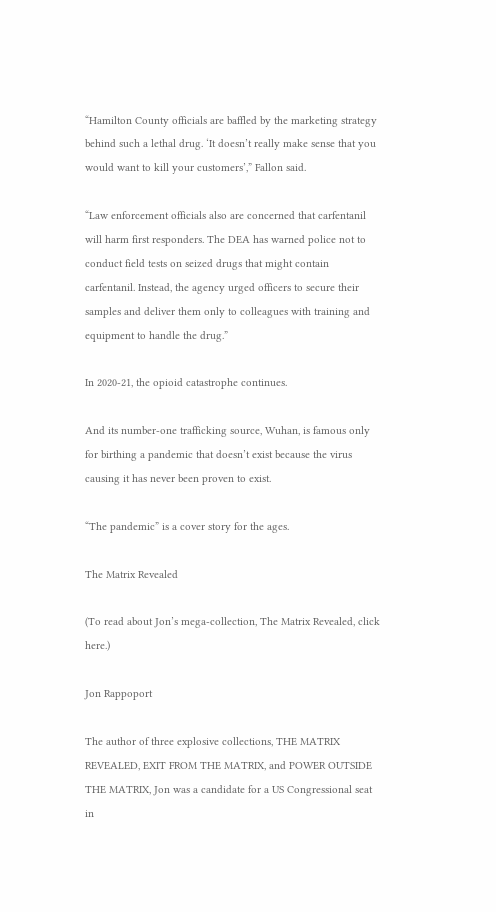“Hamilton County officials are baffled by the marketing strategy behind such a lethal drug. ‘It doesn’t really make sense that you would want to kill your customers’,” Fallon said.

“Law enforcement officials also are concerned that carfentanil will harm first responders. The DEA has warned police not to conduct field tests on seized drugs that might contain carfentanil. Instead, the agency urged officers to secure their samples and deliver them only to colleagues with training and equipment to handle the drug.”

In 2020-21, the opioid catastrophe continues.

And its number-one trafficking source, Wuhan, is famous only for birthing a pandemic that doesn’t exist because the virus causing it has never been proven to exist.

“The pandemic” is a cover story for the ages.

The Matrix Revealed

(To read about Jon’s mega-collection, The Matrix Revealed, click here.)

Jon Rappoport

The author of three explosive collections, THE MATRIX REVEALED, EXIT FROM THE MATRIX, and POWER OUTSIDE THE MATRIX, Jon was a candidate for a US Congressional seat in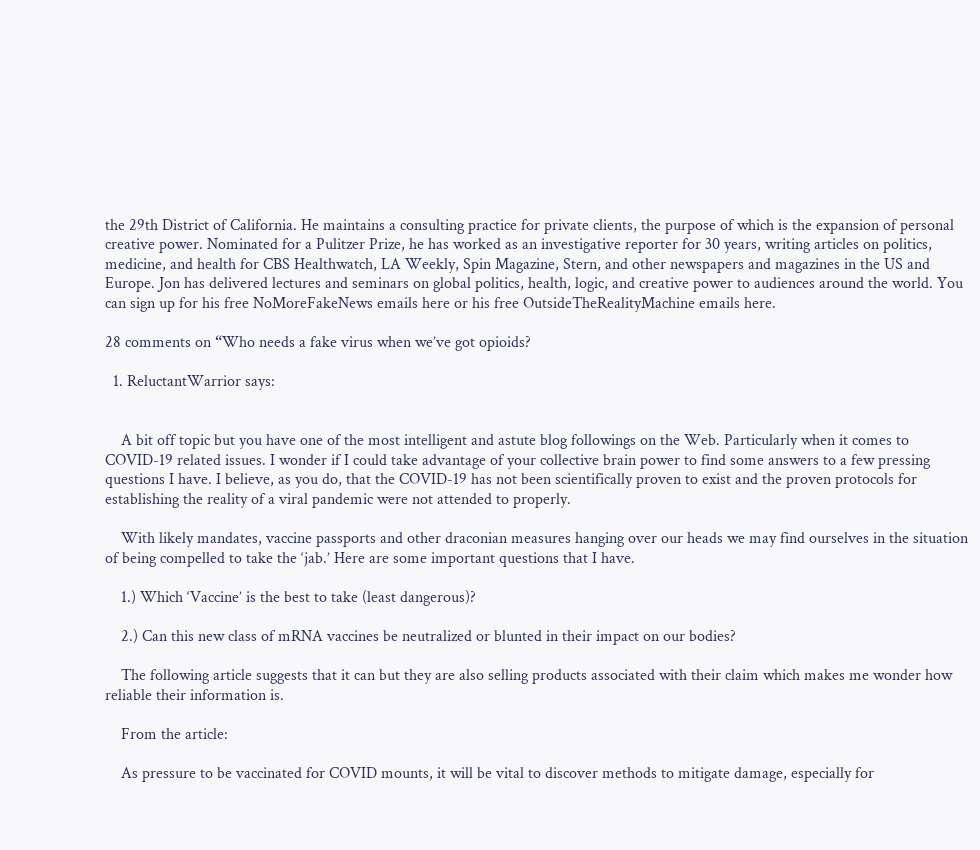the 29th District of California. He maintains a consulting practice for private clients, the purpose of which is the expansion of personal creative power. Nominated for a Pulitzer Prize, he has worked as an investigative reporter for 30 years, writing articles on politics, medicine, and health for CBS Healthwatch, LA Weekly, Spin Magazine, Stern, and other newspapers and magazines in the US and Europe. Jon has delivered lectures and seminars on global politics, health, logic, and creative power to audiences around the world. You can sign up for his free NoMoreFakeNews emails here or his free OutsideTheRealityMachine emails here.

28 comments on “Who needs a fake virus when we’ve got opioids?

  1. ReluctantWarrior says:


    A bit off topic but you have one of the most intelligent and astute blog followings on the Web. Particularly when it comes to COVID-19 related issues. I wonder if I could take advantage of your collective brain power to find some answers to a few pressing questions I have. I believe, as you do, that the COVID-19 has not been scientifically proven to exist and the proven protocols for establishing the reality of a viral pandemic were not attended to properly.

    With likely mandates, vaccine passports and other draconian measures hanging over our heads we may find ourselves in the situation of being compelled to take the ‘jab.’ Here are some important questions that I have.

    1.) Which ‘Vaccine’ is the best to take (least dangerous)?

    2.) Can this new class of mRNA vaccines be neutralized or blunted in their impact on our bodies?

    The following article suggests that it can but they are also selling products associated with their claim which makes me wonder how reliable their information is.

    From the article:

    As pressure to be vaccinated for COVID mounts, it will be vital to discover methods to mitigate damage, especially for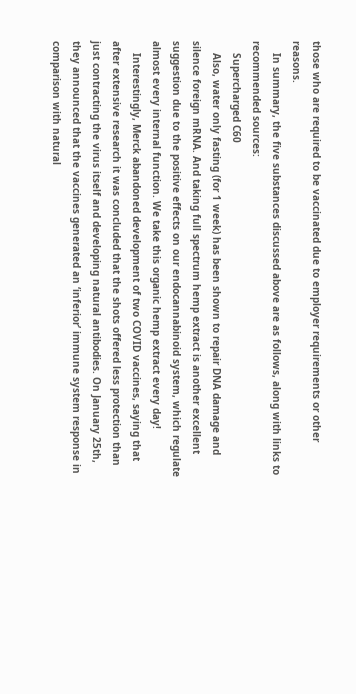those who are required to be vaccinated due to employer requirements or other reasons.
    In summary, the five substances discussed above are as follows, along with links to recommended sources:
    Supercharged C60
    Also, water only fasting (for 1 week) has been shown to repair DNA damage and silence foreign mRNA. And taking full spectrum hemp extract is another excellent suggestion due to the positive effects on our endocannabinoid system, which regulate almost every internal function. We take this organic hemp extract every day!
    Interestingly, Merck abandoned development of two COVID vaccines, saying that after extensive research it was concluded that the shots offered less protection than just contracting the virus itself and developing natural antibodies. On January 25th, they announced that the vaccines generated an ‘inferior’ immune system response in comparison with natural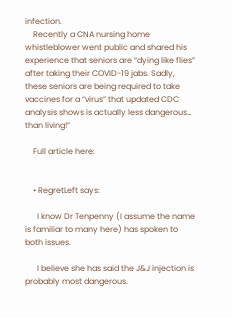infection.
    Recently a CNA nursing home whistleblower went public and shared his experience that seniors are “dying like flies” after taking their COVID-19 jabs. Sadly, these seniors are being required to take vaccines for a “virus” that updated CDC analysis shows is actually less dangerous… than living!”

    Full article here:


    • RegretLeft says:

      I know Dr Tenpenny (I assume the name is familiar to many here) has spoken to both issues.

      I believe she has said the J&J injection is probably most dangerous.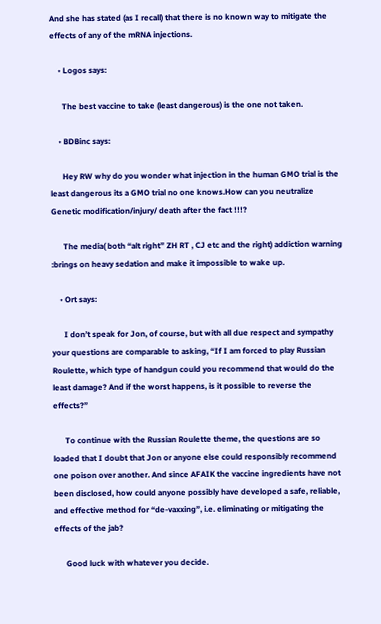And she has stated (as I recall) that there is no known way to mitigate the effects of any of the mRNA injections.

    • Logos says:

      The best vaccine to take (least dangerous) is the one not taken.

    • BDBinc says:

      Hey RW why do you wonder what injection in the human GMO trial is the least dangerous its a GMO trial no one knows.How can you neutralize Genetic modification/injury/ death after the fact !!!?

      The media( both “alt right” ZH RT , CJ etc and the right) addiction warning :brings on heavy sedation and make it impossible to wake up.

    • Ort says:

      I don’t speak for Jon, of course, but with all due respect and sympathy your questions are comparable to asking, “If I am forced to play Russian Roulette, which type of handgun could you recommend that would do the least damage? And if the worst happens, is it possible to reverse the effects?”

      To continue with the Russian Roulette theme, the questions are so loaded that I doubt that Jon or anyone else could responsibly recommend one poison over another. And since AFAIK the vaccine ingredients have not been disclosed, how could anyone possibly have developed a safe, reliable, and effective method for “de-vaxxing”, i.e. eliminating or mitigating the effects of the jab?

      Good luck with whatever you decide.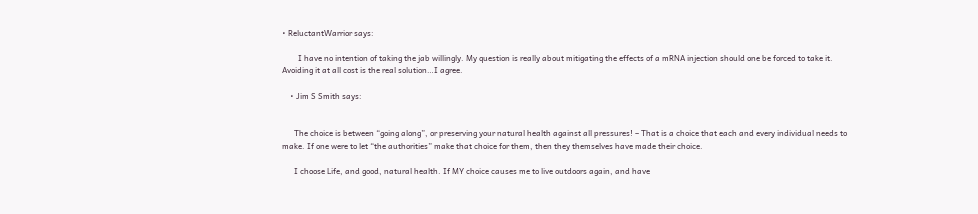• ReluctantWarrior says:

        I have no intention of taking the jab willingly. My question is really about mitigating the effects of a mRNA injection should one be forced to take it. Avoiding it at all cost is the real solution…I agree.

    • Jim S Smith says:


      The choice is between “going along”, or preserving your natural health against all pressures! – That is a choice that each and every individual needs to make. If one were to let “the authorities” make that choice for them, then they themselves have made their choice.

      I choose Life, and good, natural health. If MY choice causes me to live outdoors again, and have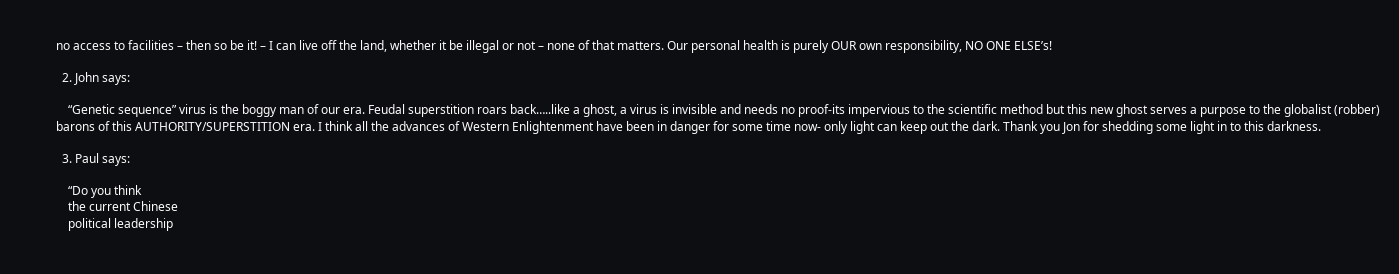no access to facilities – then so be it! – I can live off the land, whether it be illegal or not – none of that matters. Our personal health is purely OUR own responsibility, NO ONE ELSE’s!

  2. John says:

    “Genetic sequence” virus is the boggy man of our era. Feudal superstition roars back…..like a ghost, a virus is invisible and needs no proof-its impervious to the scientific method but this new ghost serves a purpose to the globalist (robber) barons of this AUTHORITY/SUPERSTITION era. I think all the advances of Western Enlightenment have been in danger for some time now- only light can keep out the dark. Thank you Jon for shedding some light in to this darkness.

  3. Paul says:

    “Do you think
    the current Chinese
    political leadership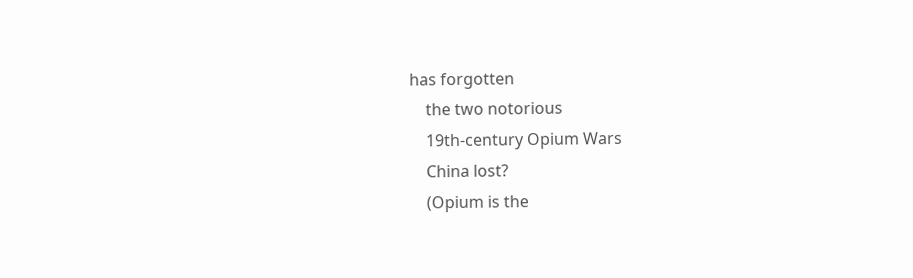has forgotten
    the two notorious
    19th-century Opium Wars
    China lost?
    (Opium is the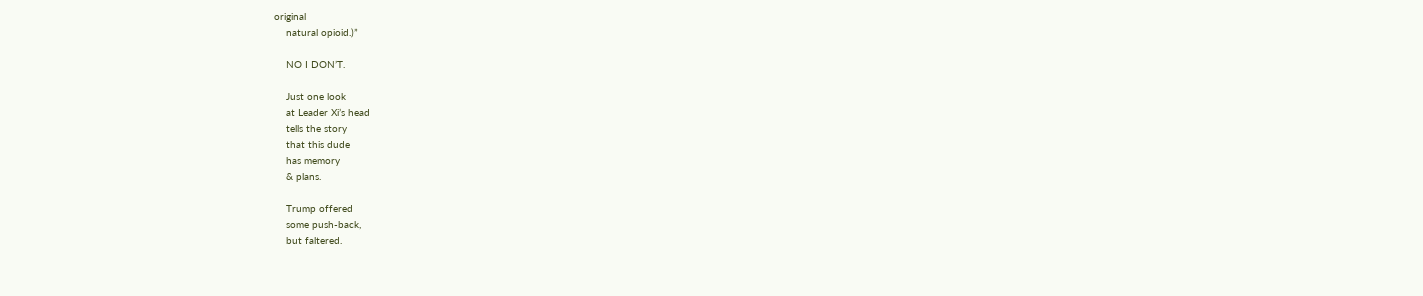original
    natural opioid.)”

    NO I DON’T.

    Just one look
    at Leader Xi’s head
    tells the story
    that this dude
    has memory
    & plans.

    Trump offered
    some push-back,
    but faltered.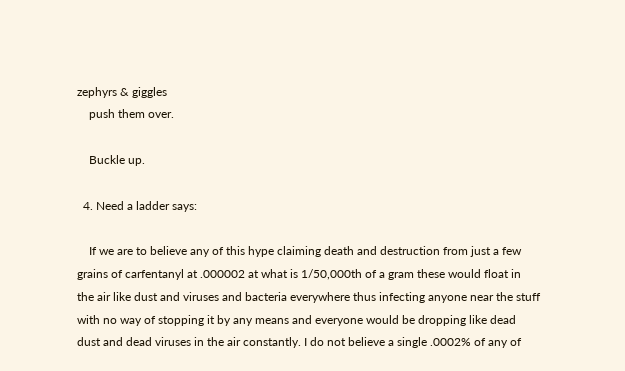zephyrs & giggles
    push them over.

    Buckle up.

  4. Need a ladder says:

    If we are to believe any of this hype claiming death and destruction from just a few grains of carfentanyl at .000002 at what is 1/50,000th of a gram these would float in the air like dust and viruses and bacteria everywhere thus infecting anyone near the stuff with no way of stopping it by any means and everyone would be dropping like dead dust and dead viruses in the air constantly. I do not believe a single .0002% of any of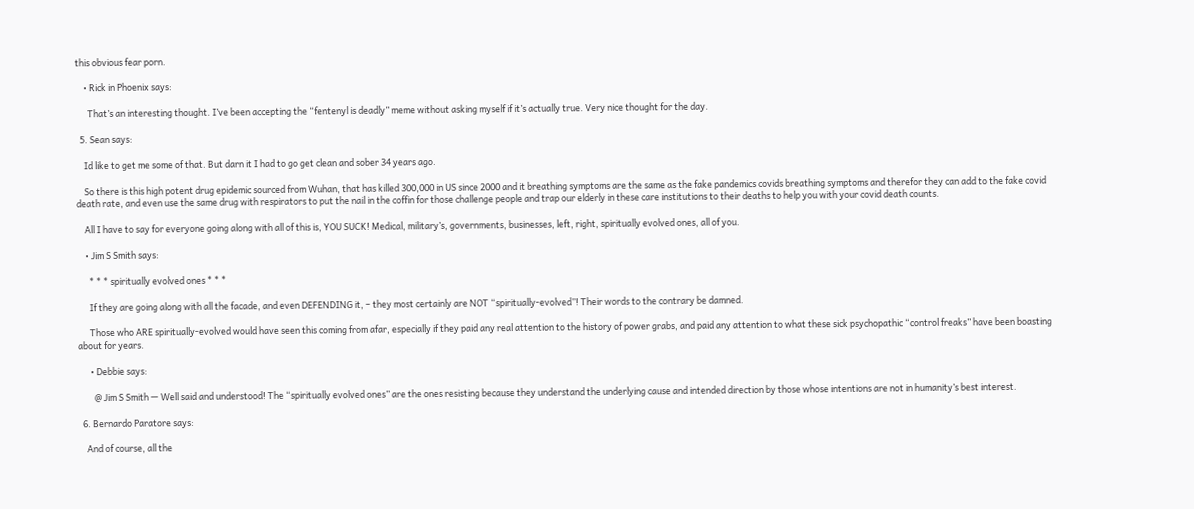this obvious fear porn.

    • Rick in Phoenix says:

      That’s an interesting thought. I’ve been accepting the “fentenyl is deadly” meme without asking myself if it’s actually true. Very nice thought for the day.

  5. Sean says:

    Id like to get me some of that. But darn it I had to go get clean and sober 34 years ago.

    So there is this high potent drug epidemic sourced from Wuhan, that has killed 300,000 in US since 2000 and it breathing symptoms are the same as the fake pandemics covids breathing symptoms and therefor they can add to the fake covid death rate, and even use the same drug with respirators to put the nail in the coffin for those challenge people and trap our elderly in these care institutions to their deaths to help you with your covid death counts.

    All I have to say for everyone going along with all of this is, YOU SUCK! Medical, military’s, governments, businesses, left, right, spiritually evolved ones, all of you.

    • Jim S Smith says:

      * * * spiritually evolved ones * * *

      If they are going along with all the facade, and even DEFENDING it, – they most certainly are NOT “spiritually-evolved”! Their words to the contrary be damned.

      Those who ARE spiritually-evolved would have seen this coming from afar, especially if they paid any real attention to the history of power grabs, and paid any attention to what these sick psychopathic “control freaks” have been boasting about for years.

      • Debbie says:

        @ Jim S Smith — Well said and understood! The “spiritually evolved ones” are the ones resisting because they understand the underlying cause and intended direction by those whose intentions are not in humanity’s best interest.

  6. Bernardo Paratore says:

    And of course, all the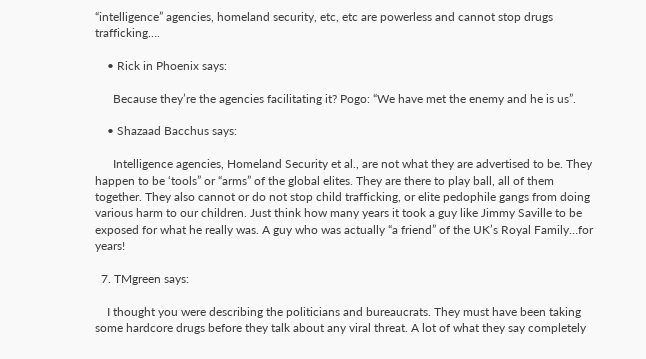“intelligence” agencies, homeland security, etc, etc are powerless and cannot stop drugs trafficking….

    • Rick in Phoenix says:

      Because they’re the agencies facilitating it? Pogo: “We have met the enemy and he is us”.

    • Shazaad Bacchus says:

      Intelligence agencies, Homeland Security et al., are not what they are advertised to be. They happen to be ‘tools” or “arms” of the global elites. They are there to play ball, all of them together. They also cannot or do not stop child trafficking, or elite pedophile gangs from doing various harm to our children. Just think how many years it took a guy like Jimmy Saville to be exposed for what he really was. A guy who was actually “a friend” of the UK’s Royal Family…for years!

  7. TMgreen says:

    I thought you were describing the politicians and bureaucrats. They must have been taking some hardcore drugs before they talk about any viral threat. A lot of what they say completely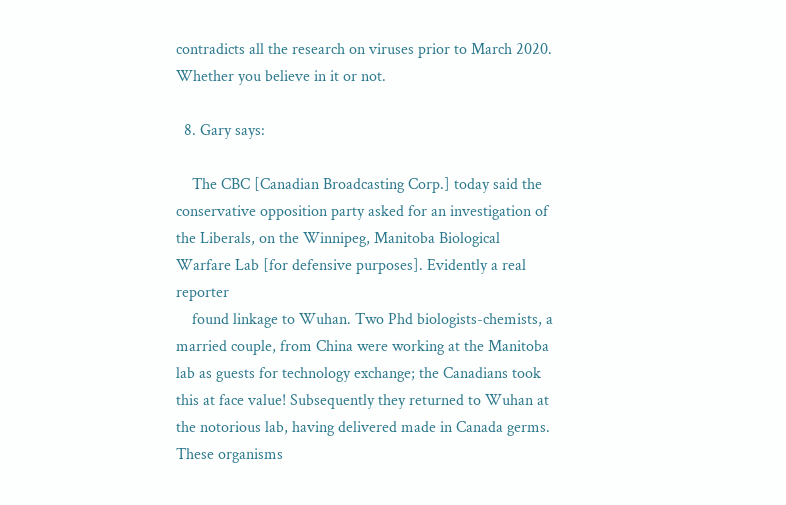contradicts all the research on viruses prior to March 2020. Whether you believe in it or not.

  8. Gary says:

    The CBC [Canadian Broadcasting Corp.] today said the conservative opposition party asked for an investigation of the Liberals, on the Winnipeg, Manitoba Biological Warfare Lab [for defensive purposes]. Evidently a real reporter
    found linkage to Wuhan. Two Phd biologists-chemists, a married couple, from China were working at the Manitoba lab as guests for technology exchange; the Canadians took this at face value! Subsequently they returned to Wuhan at the notorious lab, having delivered made in Canada germs. These organisms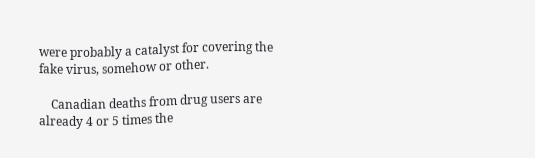were probably a catalyst for covering the fake virus, somehow or other.

    Canadian deaths from drug users are already 4 or 5 times the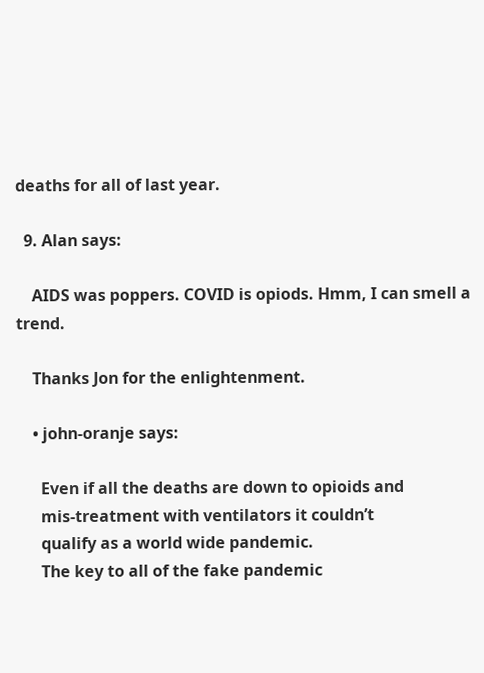deaths for all of last year.

  9. Alan says:

    AIDS was poppers. COVID is opiods. Hmm, I can smell a trend.

    Thanks Jon for the enlightenment.

    • john-oranje says:

      Even if all the deaths are down to opioids and
      mis-treatment with ventilators it couldn’t
      qualify as a world wide pandemic.
      The key to all of the fake pandemic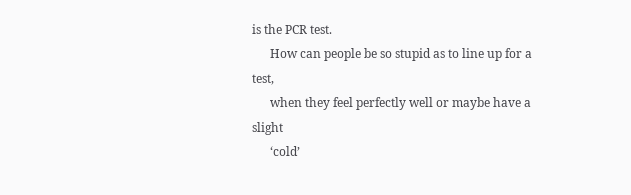is the PCR test.
      How can people be so stupid as to line up for a test,
      when they feel perfectly well or maybe have a slight
      ‘cold’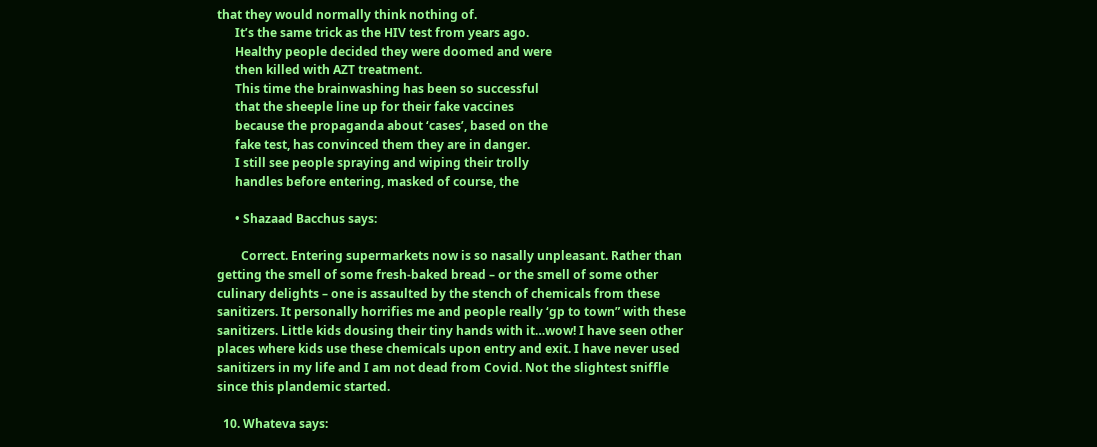that they would normally think nothing of.
      It’s the same trick as the HIV test from years ago.
      Healthy people decided they were doomed and were
      then killed with AZT treatment.
      This time the brainwashing has been so successful
      that the sheeple line up for their fake vaccines
      because the propaganda about ‘cases’, based on the
      fake test, has convinced them they are in danger.
      I still see people spraying and wiping their trolly
      handles before entering, masked of course, the

      • Shazaad Bacchus says:

        Correct. Entering supermarkets now is so nasally unpleasant. Rather than getting the smell of some fresh-baked bread – or the smell of some other culinary delights – one is assaulted by the stench of chemicals from these sanitizers. It personally horrifies me and people really ‘gp to town” with these sanitizers. Little kids dousing their tiny hands with it…wow! I have seen other places where kids use these chemicals upon entry and exit. I have never used sanitizers in my life and I am not dead from Covid. Not the slightest sniffle since this plandemic started.

  10. Whateva says: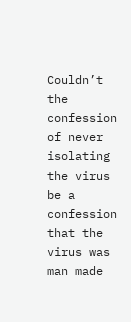Couldn’t the confession of never isolating the virus be a confession that the virus was man made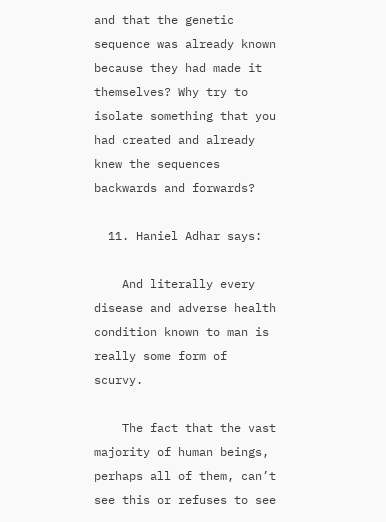and that the genetic sequence was already known because they had made it themselves? Why try to isolate something that you had created and already knew the sequences backwards and forwards?

  11. Haniel Adhar says:

    And literally every disease and adverse health condition known to man is really some form of scurvy.

    The fact that the vast majority of human beings, perhaps all of them, can’t see this or refuses to see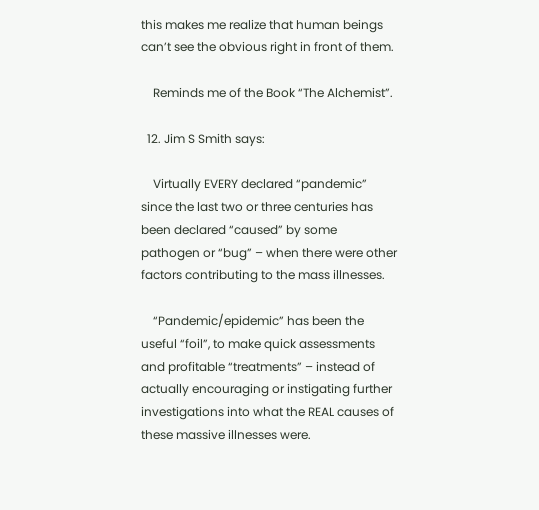this makes me realize that human beings can’t see the obvious right in front of them.

    Reminds me of the Book “The Alchemist”.

  12. Jim S Smith says:

    Virtually EVERY declared “pandemic” since the last two or three centuries has been declared “caused” by some pathogen or “bug” – when there were other factors contributing to the mass illnesses.

    “Pandemic/epidemic” has been the useful “foil”, to make quick assessments and profitable “treatments” – instead of actually encouraging or instigating further investigations into what the REAL causes of these massive illnesses were.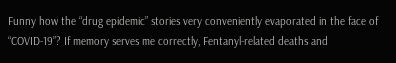Funny how the “drug epidemic” stories very conveniently evaporated in the face of “COVID-19”? If memory serves me correctly, Fentanyl-related deaths and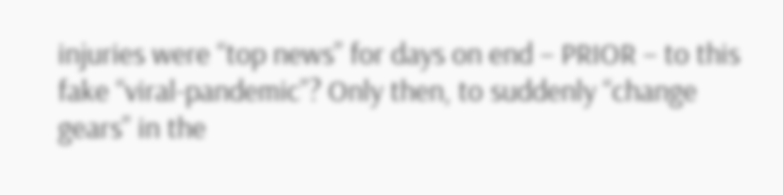injuries were “top news” for days on end – PRIOR – to this fake “viral-pandemic”? Only then, to suddenly “change gears” in the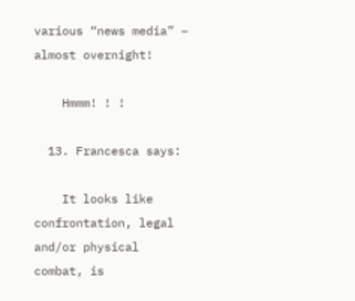various “news media” – almost overnight!

    Hmmm! ! !

  13. Francesca says:

    It looks like confrontation, legal and/or physical combat, is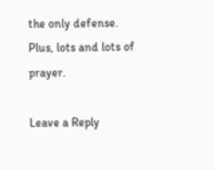the only defense. Plus, lots and lots of prayer.

Leave a Reply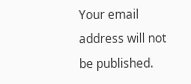Your email address will not be published.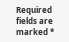Required fields are marked *